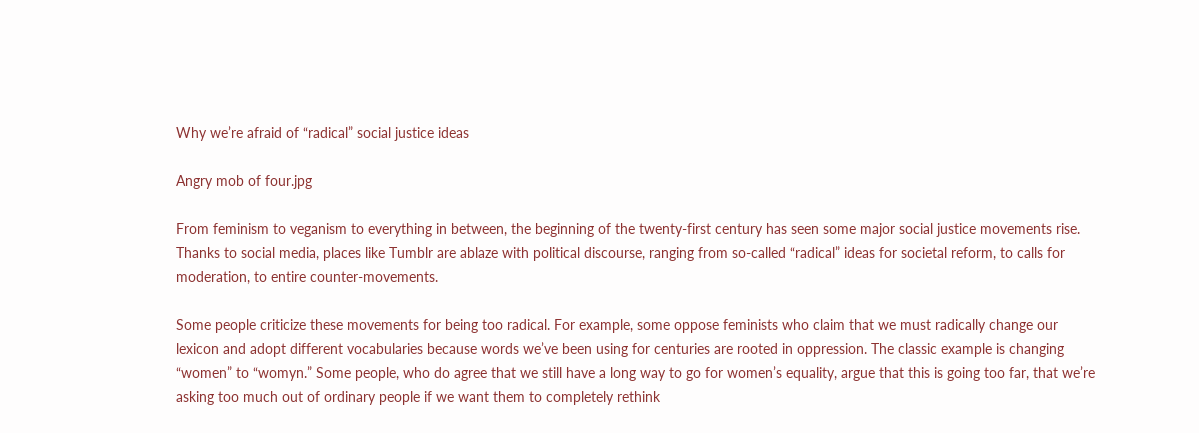Why we’re afraid of “radical” social justice ideas

Angry mob of four.jpg

From feminism to veganism to everything in between, the beginning of the twenty-first century has seen some major social justice movements rise. Thanks to social media, places like Tumblr are ablaze with political discourse, ranging from so-called “radical” ideas for societal reform, to calls for moderation, to entire counter-movements.

Some people criticize these movements for being too radical. For example, some oppose feminists who claim that we must radically change our lexicon and adopt different vocabularies because words we’ve been using for centuries are rooted in oppression. The classic example is changing “women” to “womyn.” Some people, who do agree that we still have a long way to go for women’s equality, argue that this is going too far, that we’re asking too much out of ordinary people if we want them to completely rethink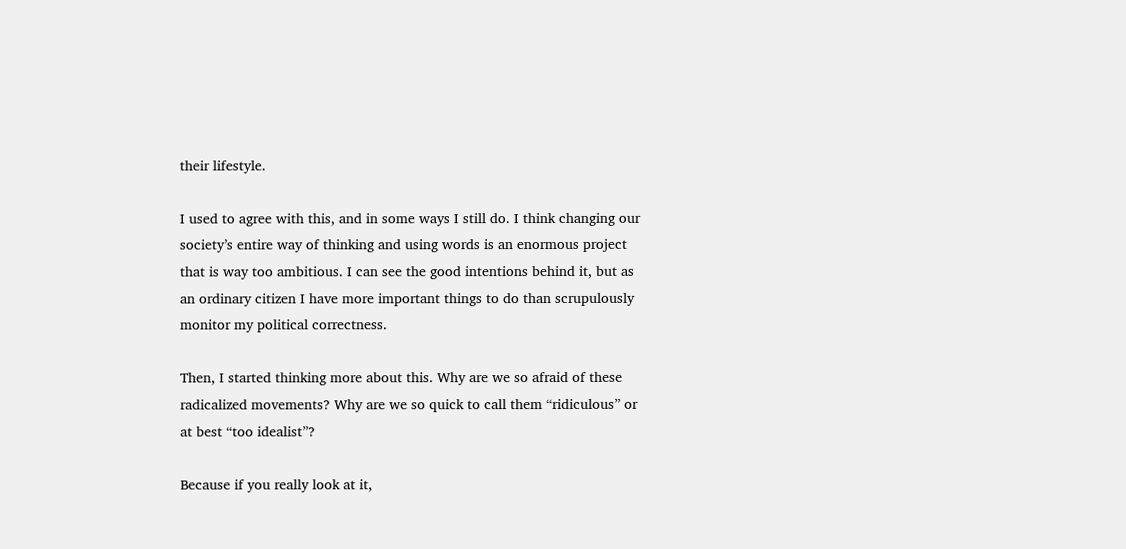their lifestyle.

I used to agree with this, and in some ways I still do. I think changing our society’s entire way of thinking and using words is an enormous project that is way too ambitious. I can see the good intentions behind it, but as an ordinary citizen I have more important things to do than scrupulously monitor my political correctness.

Then, I started thinking more about this. Why are we so afraid of these radicalized movements? Why are we so quick to call them “ridiculous” or at best “too idealist”?

Because if you really look at it,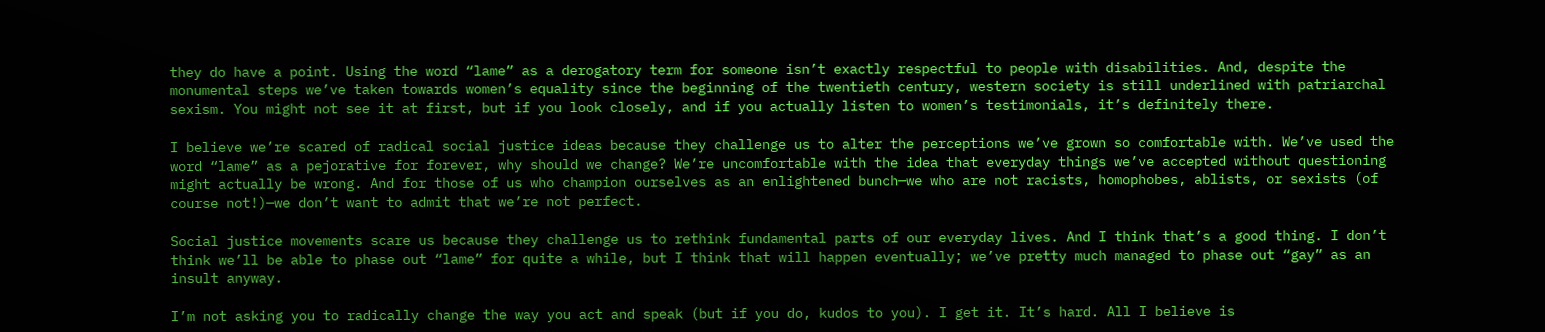they do have a point. Using the word “lame” as a derogatory term for someone isn’t exactly respectful to people with disabilities. And, despite the monumental steps we’ve taken towards women’s equality since the beginning of the twentieth century, western society is still underlined with patriarchal sexism. You might not see it at first, but if you look closely, and if you actually listen to women’s testimonials, it’s definitely there.

I believe we’re scared of radical social justice ideas because they challenge us to alter the perceptions we’ve grown so comfortable with. We’ve used the word “lame” as a pejorative for forever, why should we change? We’re uncomfortable with the idea that everyday things we’ve accepted without questioning might actually be wrong. And for those of us who champion ourselves as an enlightened bunch—we who are not racists, homophobes, ablists, or sexists (of course not!)—we don’t want to admit that we’re not perfect.

Social justice movements scare us because they challenge us to rethink fundamental parts of our everyday lives. And I think that’s a good thing. I don’t think we’ll be able to phase out “lame” for quite a while, but I think that will happen eventually; we’ve pretty much managed to phase out “gay” as an insult anyway.

I’m not asking you to radically change the way you act and speak (but if you do, kudos to you). I get it. It’s hard. All I believe is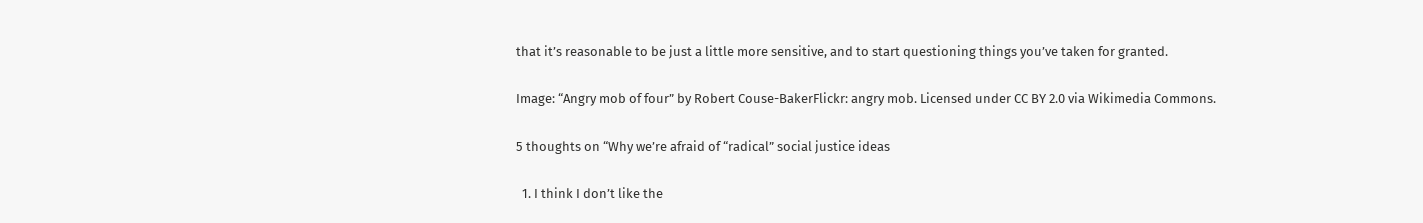that it’s reasonable to be just a little more sensitive, and to start questioning things you’ve taken for granted.

Image: “Angry mob of four” by Robert Couse-BakerFlickr: angry mob. Licensed under CC BY 2.0 via Wikimedia Commons.

5 thoughts on “Why we’re afraid of “radical” social justice ideas

  1. I think I don’t like the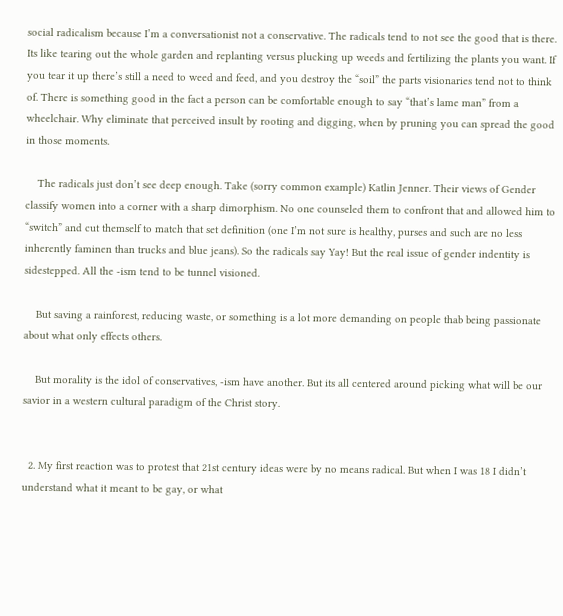social radicalism because I’m a conversationist not a conservative. The radicals tend to not see the good that is there. Its like tearing out the whole garden and replanting versus plucking up weeds and fertilizing the plants you want. If you tear it up there’s still a need to weed and feed, and you destroy the “soil” the parts visionaries tend not to think of. There is something good in the fact a person can be comfortable enough to say “that’s lame man” from a wheelchair. Why eliminate that perceived insult by rooting and digging, when by pruning you can spread the good in those moments.

    The radicals just don’t see deep enough. Take (sorry common example) Katlin Jenner. Their views of Gender classify women into a corner with a sharp dimorphism. No one counseled them to confront that and allowed him to “switch” and cut themself to match that set definition (one I’m not sure is healthy, purses and such are no less inherently faminen than trucks and blue jeans). So the radicals say Yay! But the real issue of gender indentity is sidestepped. All the -ism tend to be tunnel visioned.

    But saving a rainforest, reducing waste, or something is a lot more demanding on people thab being passionate about what only effects others.

    But morality is the idol of conservatives, -ism have another. But its all centered around picking what will be our savior in a western cultural paradigm of the Christ story.


  2. My first reaction was to protest that 21st century ideas were by no means radical. But when I was 18 I didn’t understand what it meant to be gay, or what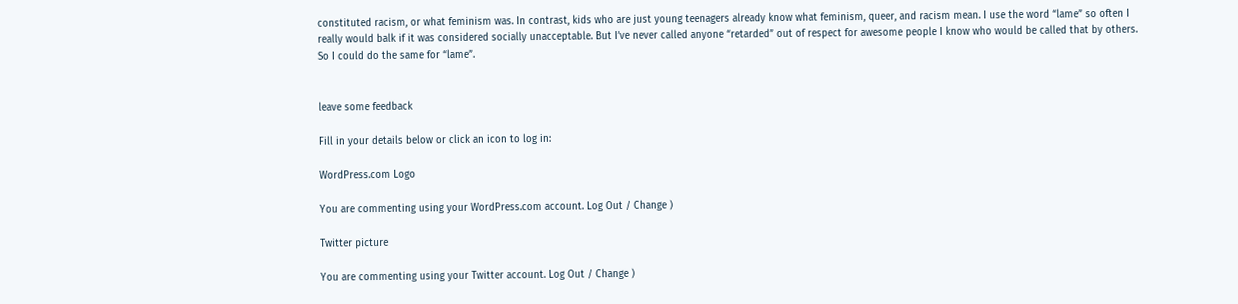constituted racism, or what feminism was. In contrast, kids who are just young teenagers already know what feminism, queer, and racism mean. I use the word “lame” so often I really would balk if it was considered socially unacceptable. But I’ve never called anyone “retarded” out of respect for awesome people I know who would be called that by others. So I could do the same for “lame”.


leave some feedback

Fill in your details below or click an icon to log in:

WordPress.com Logo

You are commenting using your WordPress.com account. Log Out / Change )

Twitter picture

You are commenting using your Twitter account. Log Out / Change )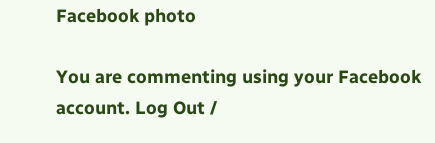Facebook photo

You are commenting using your Facebook account. Log Out /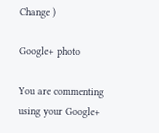Change )

Google+ photo

You are commenting using your Google+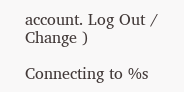account. Log Out / Change )

Connecting to %s